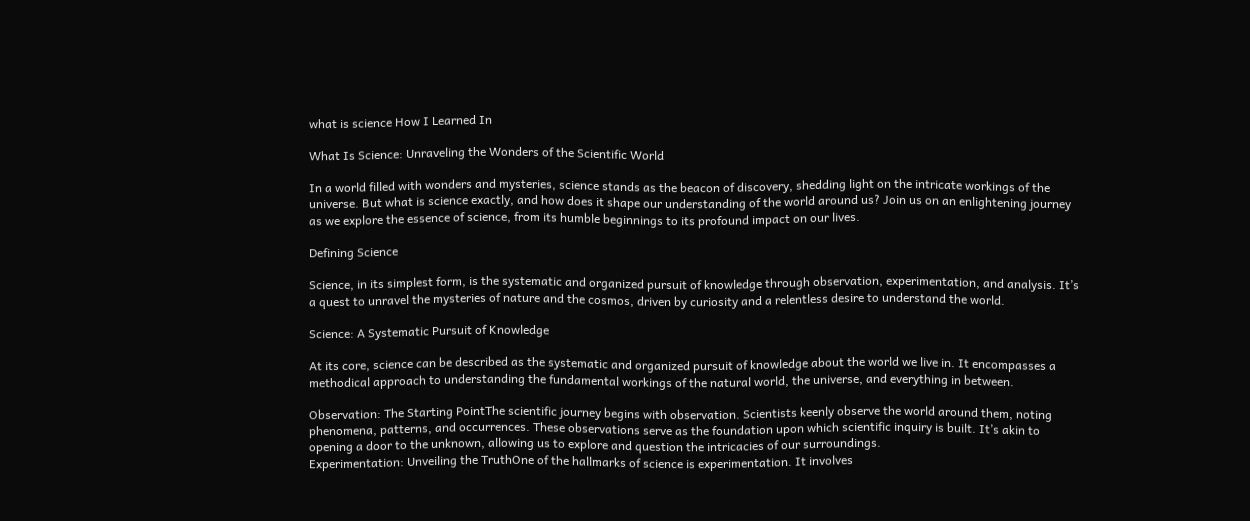what is science How I Learned In

What Is Science: Unraveling the Wonders of the Scientific World

In a world filled with wonders and mysteries, science stands as the beacon of discovery, shedding light on the intricate workings of the universe. But what is science exactly, and how does it shape our understanding of the world around us? Join us on an enlightening journey as we explore the essence of science, from its humble beginnings to its profound impact on our lives.

Defining Science

Science, in its simplest form, is the systematic and organized pursuit of knowledge through observation, experimentation, and analysis. It’s a quest to unravel the mysteries of nature and the cosmos, driven by curiosity and a relentless desire to understand the world.

Science: A Systematic Pursuit of Knowledge

At its core, science can be described as the systematic and organized pursuit of knowledge about the world we live in. It encompasses a methodical approach to understanding the fundamental workings of the natural world, the universe, and everything in between.

Observation: The Starting PointThe scientific journey begins with observation. Scientists keenly observe the world around them, noting phenomena, patterns, and occurrences. These observations serve as the foundation upon which scientific inquiry is built. It’s akin to opening a door to the unknown, allowing us to explore and question the intricacies of our surroundings.
Experimentation: Unveiling the TruthOne of the hallmarks of science is experimentation. It involves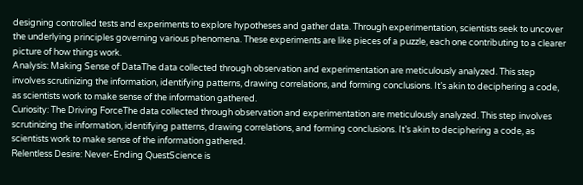designing controlled tests and experiments to explore hypotheses and gather data. Through experimentation, scientists seek to uncover the underlying principles governing various phenomena. These experiments are like pieces of a puzzle, each one contributing to a clearer picture of how things work.
Analysis: Making Sense of DataThe data collected through observation and experimentation are meticulously analyzed. This step involves scrutinizing the information, identifying patterns, drawing correlations, and forming conclusions. It’s akin to deciphering a code, as scientists work to make sense of the information gathered.
Curiosity: The Driving ForceThe data collected through observation and experimentation are meticulously analyzed. This step involves scrutinizing the information, identifying patterns, drawing correlations, and forming conclusions. It’s akin to deciphering a code, as scientists work to make sense of the information gathered.
Relentless Desire: Never-Ending QuestScience is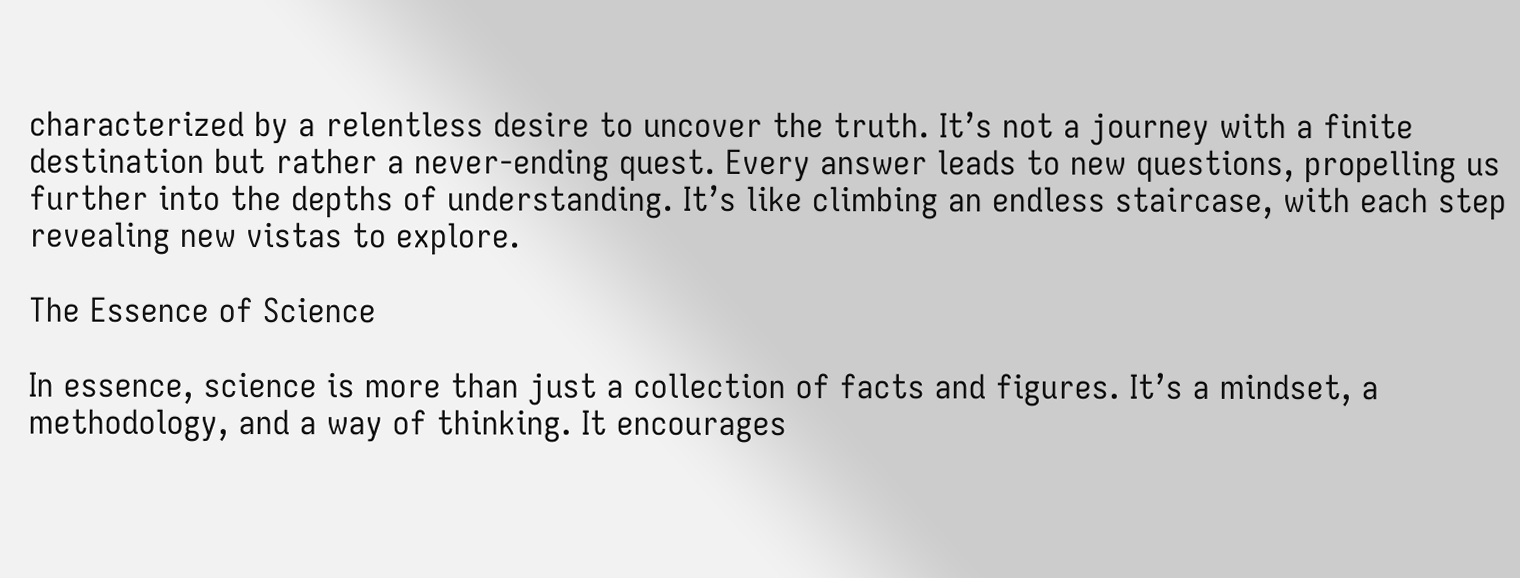characterized by a relentless desire to uncover the truth. It’s not a journey with a finite destination but rather a never-ending quest. Every answer leads to new questions, propelling us further into the depths of understanding. It’s like climbing an endless staircase, with each step revealing new vistas to explore.

The Essence of Science

In essence, science is more than just a collection of facts and figures. It’s a mindset, a methodology, and a way of thinking. It encourages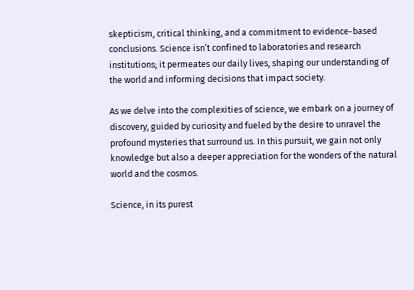skepticism, critical thinking, and a commitment to evidence-based conclusions. Science isn’t confined to laboratories and research institutions; it permeates our daily lives, shaping our understanding of the world and informing decisions that impact society.

As we delve into the complexities of science, we embark on a journey of discovery, guided by curiosity and fueled by the desire to unravel the profound mysteries that surround us. In this pursuit, we gain not only knowledge but also a deeper appreciation for the wonders of the natural world and the cosmos.

Science, in its purest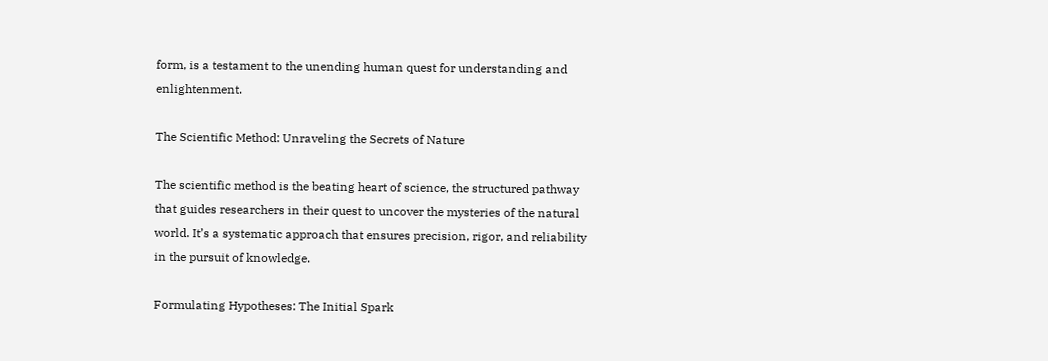form, is a testament to the unending human quest for understanding and enlightenment.

The Scientific Method: Unraveling the Secrets of Nature

The scientific method is the beating heart of science, the structured pathway that guides researchers in their quest to uncover the mysteries of the natural world. It’s a systematic approach that ensures precision, rigor, and reliability in the pursuit of knowledge.

Formulating Hypotheses: The Initial Spark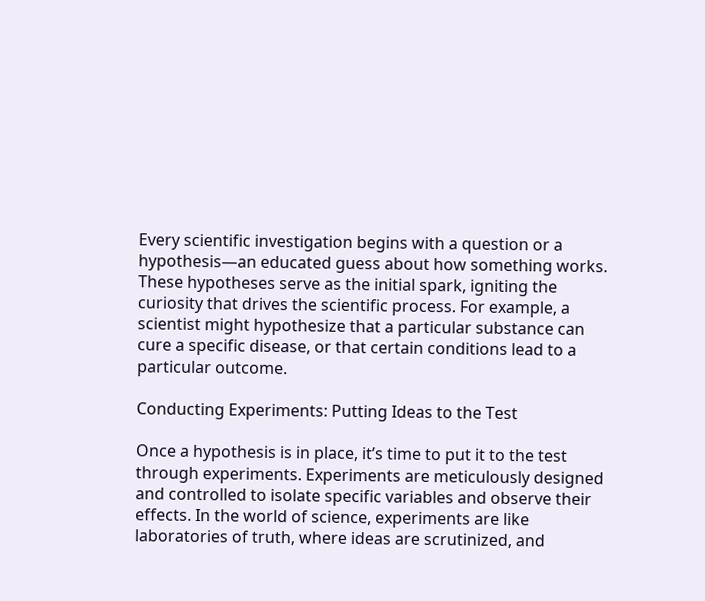Every scientific investigation begins with a question or a hypothesis—an educated guess about how something works. These hypotheses serve as the initial spark, igniting the curiosity that drives the scientific process. For example, a scientist might hypothesize that a particular substance can cure a specific disease, or that certain conditions lead to a particular outcome.

Conducting Experiments: Putting Ideas to the Test

Once a hypothesis is in place, it’s time to put it to the test through experiments. Experiments are meticulously designed and controlled to isolate specific variables and observe their effects. In the world of science, experiments are like laboratories of truth, where ideas are scrutinized, and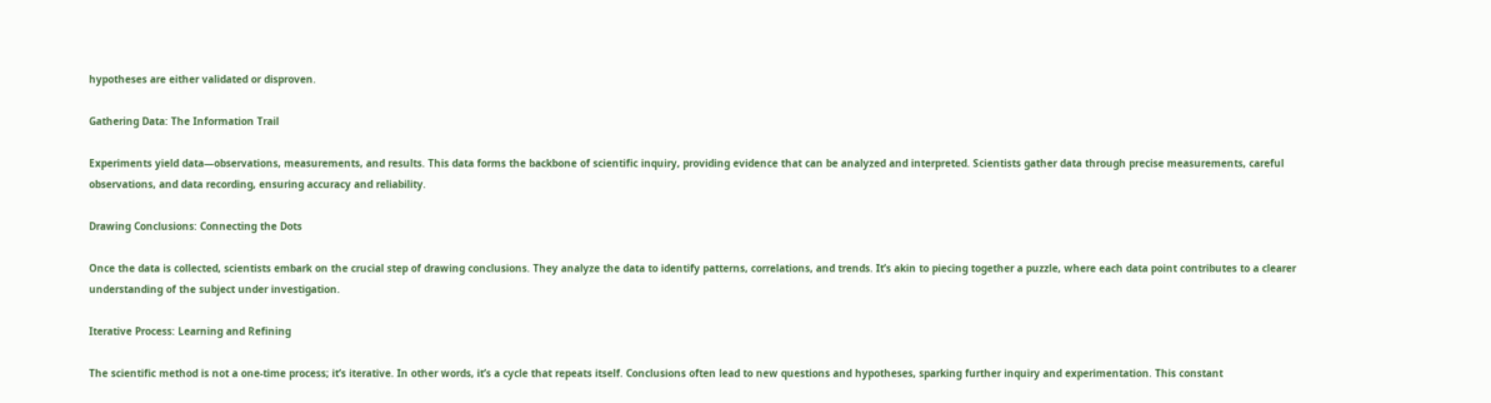hypotheses are either validated or disproven.

Gathering Data: The Information Trail

Experiments yield data—observations, measurements, and results. This data forms the backbone of scientific inquiry, providing evidence that can be analyzed and interpreted. Scientists gather data through precise measurements, careful observations, and data recording, ensuring accuracy and reliability.

Drawing Conclusions: Connecting the Dots

Once the data is collected, scientists embark on the crucial step of drawing conclusions. They analyze the data to identify patterns, correlations, and trends. It’s akin to piecing together a puzzle, where each data point contributes to a clearer understanding of the subject under investigation.

Iterative Process: Learning and Refining

The scientific method is not a one-time process; it’s iterative. In other words, it’s a cycle that repeats itself. Conclusions often lead to new questions and hypotheses, sparking further inquiry and experimentation. This constant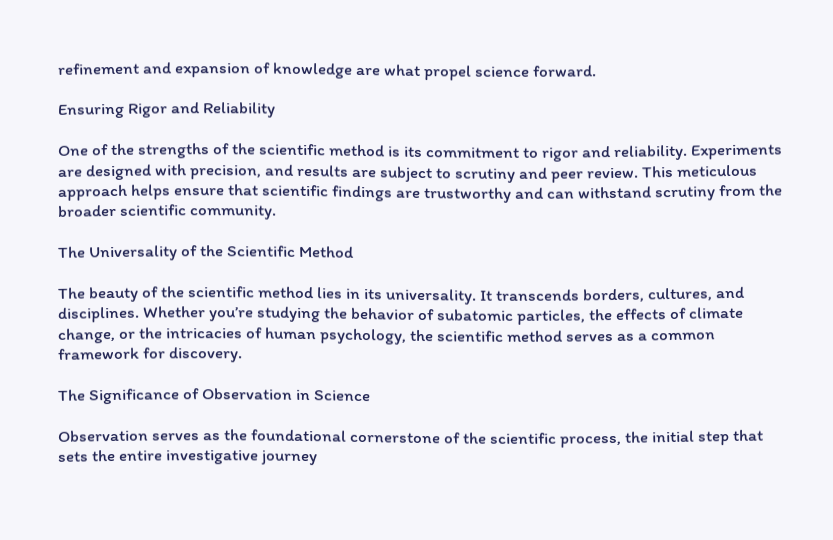refinement and expansion of knowledge are what propel science forward.

Ensuring Rigor and Reliability

One of the strengths of the scientific method is its commitment to rigor and reliability. Experiments are designed with precision, and results are subject to scrutiny and peer review. This meticulous approach helps ensure that scientific findings are trustworthy and can withstand scrutiny from the broader scientific community.

The Universality of the Scientific Method

The beauty of the scientific method lies in its universality. It transcends borders, cultures, and disciplines. Whether you’re studying the behavior of subatomic particles, the effects of climate change, or the intricacies of human psychology, the scientific method serves as a common framework for discovery.

The Significance of Observation in Science

Observation serves as the foundational cornerstone of the scientific process, the initial step that sets the entire investigative journey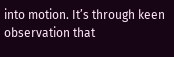into motion. It’s through keen observation that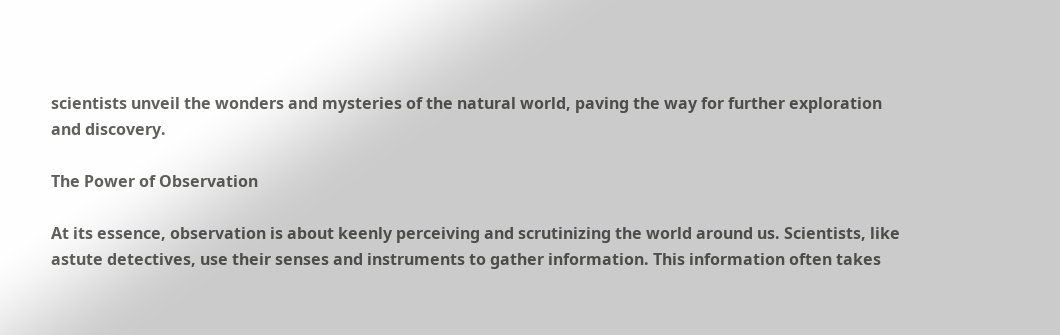scientists unveil the wonders and mysteries of the natural world, paving the way for further exploration and discovery.

The Power of Observation

At its essence, observation is about keenly perceiving and scrutinizing the world around us. Scientists, like astute detectives, use their senses and instruments to gather information. This information often takes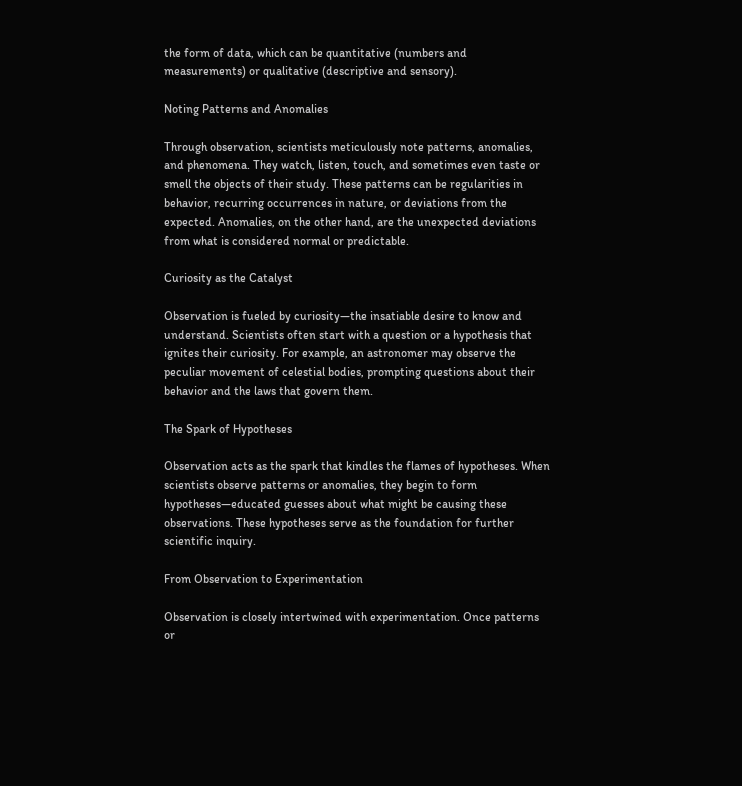the form of data, which can be quantitative (numbers and measurements) or qualitative (descriptive and sensory).

Noting Patterns and Anomalies

Through observation, scientists meticulously note patterns, anomalies, and phenomena. They watch, listen, touch, and sometimes even taste or smell the objects of their study. These patterns can be regularities in behavior, recurring occurrences in nature, or deviations from the expected. Anomalies, on the other hand, are the unexpected deviations from what is considered normal or predictable.

Curiosity as the Catalyst

Observation is fueled by curiosity—the insatiable desire to know and understand. Scientists often start with a question or a hypothesis that ignites their curiosity. For example, an astronomer may observe the peculiar movement of celestial bodies, prompting questions about their behavior and the laws that govern them.

The Spark of Hypotheses

Observation acts as the spark that kindles the flames of hypotheses. When scientists observe patterns or anomalies, they begin to form hypotheses—educated guesses about what might be causing these observations. These hypotheses serve as the foundation for further scientific inquiry.

From Observation to Experimentation

Observation is closely intertwined with experimentation. Once patterns or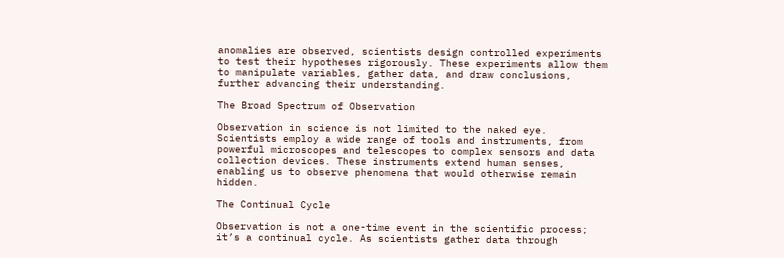anomalies are observed, scientists design controlled experiments to test their hypotheses rigorously. These experiments allow them to manipulate variables, gather data, and draw conclusions, further advancing their understanding.

The Broad Spectrum of Observation

Observation in science is not limited to the naked eye. Scientists employ a wide range of tools and instruments, from powerful microscopes and telescopes to complex sensors and data collection devices. These instruments extend human senses, enabling us to observe phenomena that would otherwise remain hidden.

The Continual Cycle

Observation is not a one-time event in the scientific process; it’s a continual cycle. As scientists gather data through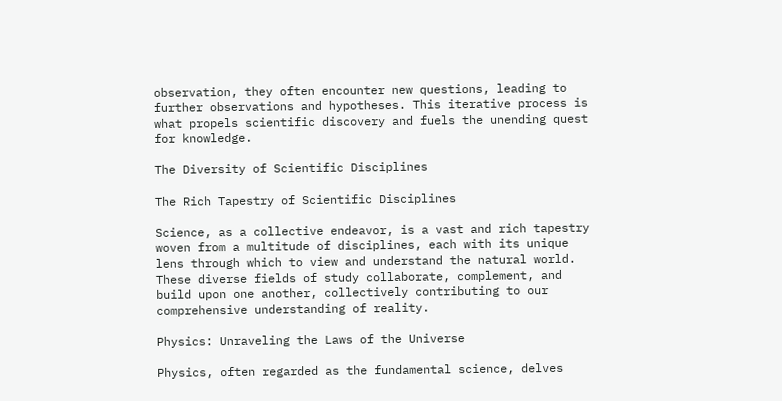observation, they often encounter new questions, leading to further observations and hypotheses. This iterative process is what propels scientific discovery and fuels the unending quest for knowledge.

The Diversity of Scientific Disciplines

The Rich Tapestry of Scientific Disciplines

Science, as a collective endeavor, is a vast and rich tapestry woven from a multitude of disciplines, each with its unique lens through which to view and understand the natural world. These diverse fields of study collaborate, complement, and build upon one another, collectively contributing to our comprehensive understanding of reality.

Physics: Unraveling the Laws of the Universe

Physics, often regarded as the fundamental science, delves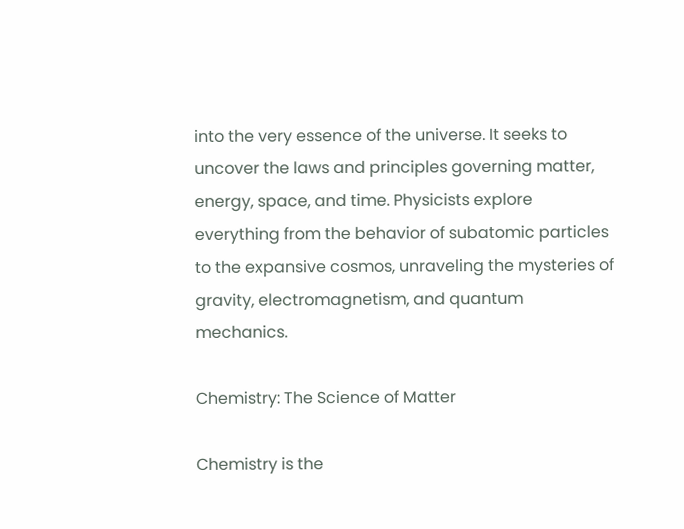into the very essence of the universe. It seeks to uncover the laws and principles governing matter, energy, space, and time. Physicists explore everything from the behavior of subatomic particles to the expansive cosmos, unraveling the mysteries of gravity, electromagnetism, and quantum mechanics.

Chemistry: The Science of Matter

Chemistry is the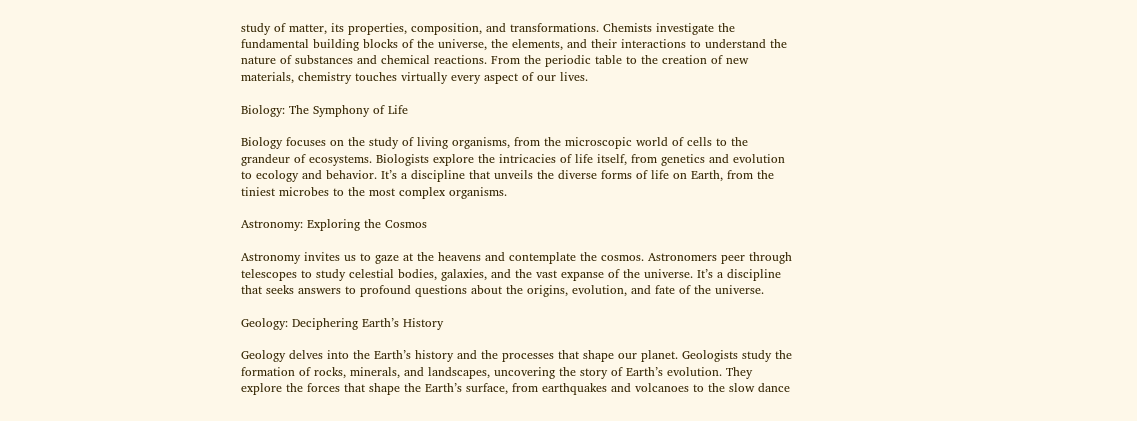study of matter, its properties, composition, and transformations. Chemists investigate the fundamental building blocks of the universe, the elements, and their interactions to understand the nature of substances and chemical reactions. From the periodic table to the creation of new materials, chemistry touches virtually every aspect of our lives.

Biology: The Symphony of Life

Biology focuses on the study of living organisms, from the microscopic world of cells to the grandeur of ecosystems. Biologists explore the intricacies of life itself, from genetics and evolution to ecology and behavior. It’s a discipline that unveils the diverse forms of life on Earth, from the tiniest microbes to the most complex organisms.

Astronomy: Exploring the Cosmos

Astronomy invites us to gaze at the heavens and contemplate the cosmos. Astronomers peer through telescopes to study celestial bodies, galaxies, and the vast expanse of the universe. It’s a discipline that seeks answers to profound questions about the origins, evolution, and fate of the universe.

Geology: Deciphering Earth’s History

Geology delves into the Earth’s history and the processes that shape our planet. Geologists study the formation of rocks, minerals, and landscapes, uncovering the story of Earth’s evolution. They explore the forces that shape the Earth’s surface, from earthquakes and volcanoes to the slow dance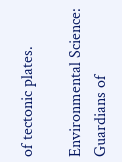of tectonic plates.

Environmental Science: Guardians of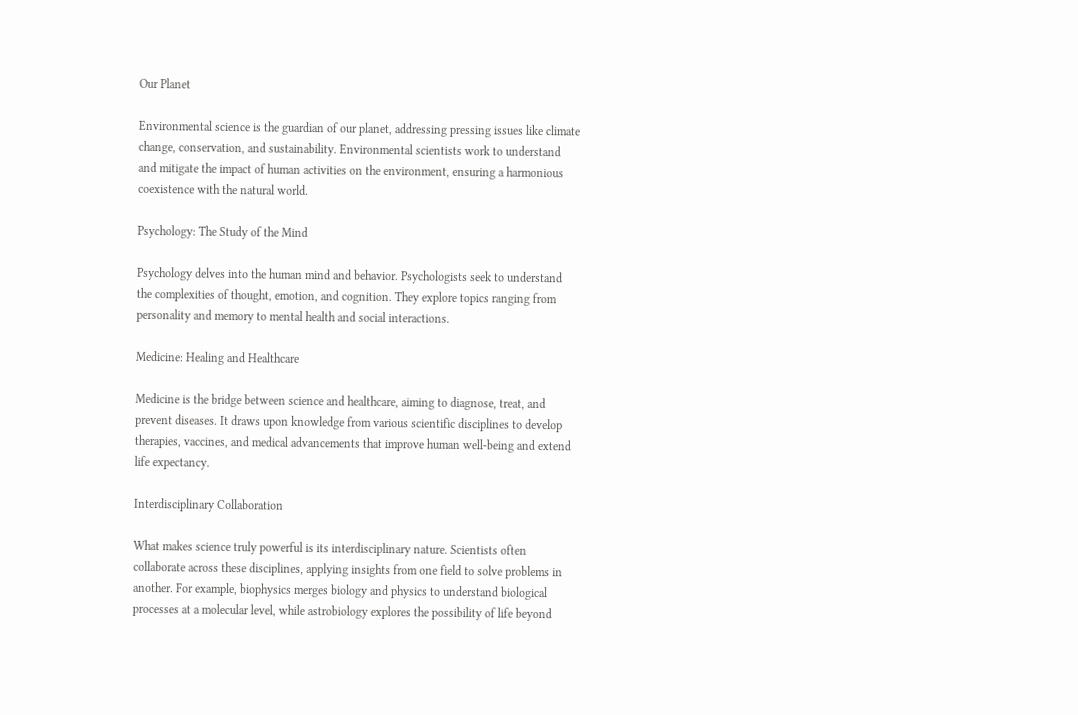Our Planet

Environmental science is the guardian of our planet, addressing pressing issues like climate change, conservation, and sustainability. Environmental scientists work to understand and mitigate the impact of human activities on the environment, ensuring a harmonious coexistence with the natural world.

Psychology: The Study of the Mind

Psychology delves into the human mind and behavior. Psychologists seek to understand the complexities of thought, emotion, and cognition. They explore topics ranging from personality and memory to mental health and social interactions.

Medicine: Healing and Healthcare

Medicine is the bridge between science and healthcare, aiming to diagnose, treat, and prevent diseases. It draws upon knowledge from various scientific disciplines to develop therapies, vaccines, and medical advancements that improve human well-being and extend life expectancy.

Interdisciplinary Collaboration

What makes science truly powerful is its interdisciplinary nature. Scientists often collaborate across these disciplines, applying insights from one field to solve problems in another. For example, biophysics merges biology and physics to understand biological processes at a molecular level, while astrobiology explores the possibility of life beyond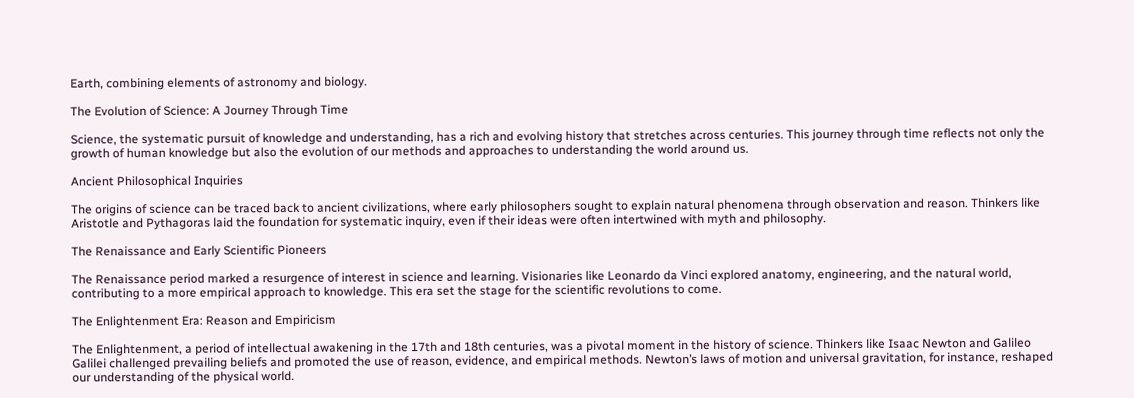Earth, combining elements of astronomy and biology.

The Evolution of Science: A Journey Through Time

Science, the systematic pursuit of knowledge and understanding, has a rich and evolving history that stretches across centuries. This journey through time reflects not only the growth of human knowledge but also the evolution of our methods and approaches to understanding the world around us.

Ancient Philosophical Inquiries

The origins of science can be traced back to ancient civilizations, where early philosophers sought to explain natural phenomena through observation and reason. Thinkers like Aristotle and Pythagoras laid the foundation for systematic inquiry, even if their ideas were often intertwined with myth and philosophy.

The Renaissance and Early Scientific Pioneers

The Renaissance period marked a resurgence of interest in science and learning. Visionaries like Leonardo da Vinci explored anatomy, engineering, and the natural world, contributing to a more empirical approach to knowledge. This era set the stage for the scientific revolutions to come.

The Enlightenment Era: Reason and Empiricism

The Enlightenment, a period of intellectual awakening in the 17th and 18th centuries, was a pivotal moment in the history of science. Thinkers like Isaac Newton and Galileo Galilei challenged prevailing beliefs and promoted the use of reason, evidence, and empirical methods. Newton’s laws of motion and universal gravitation, for instance, reshaped our understanding of the physical world.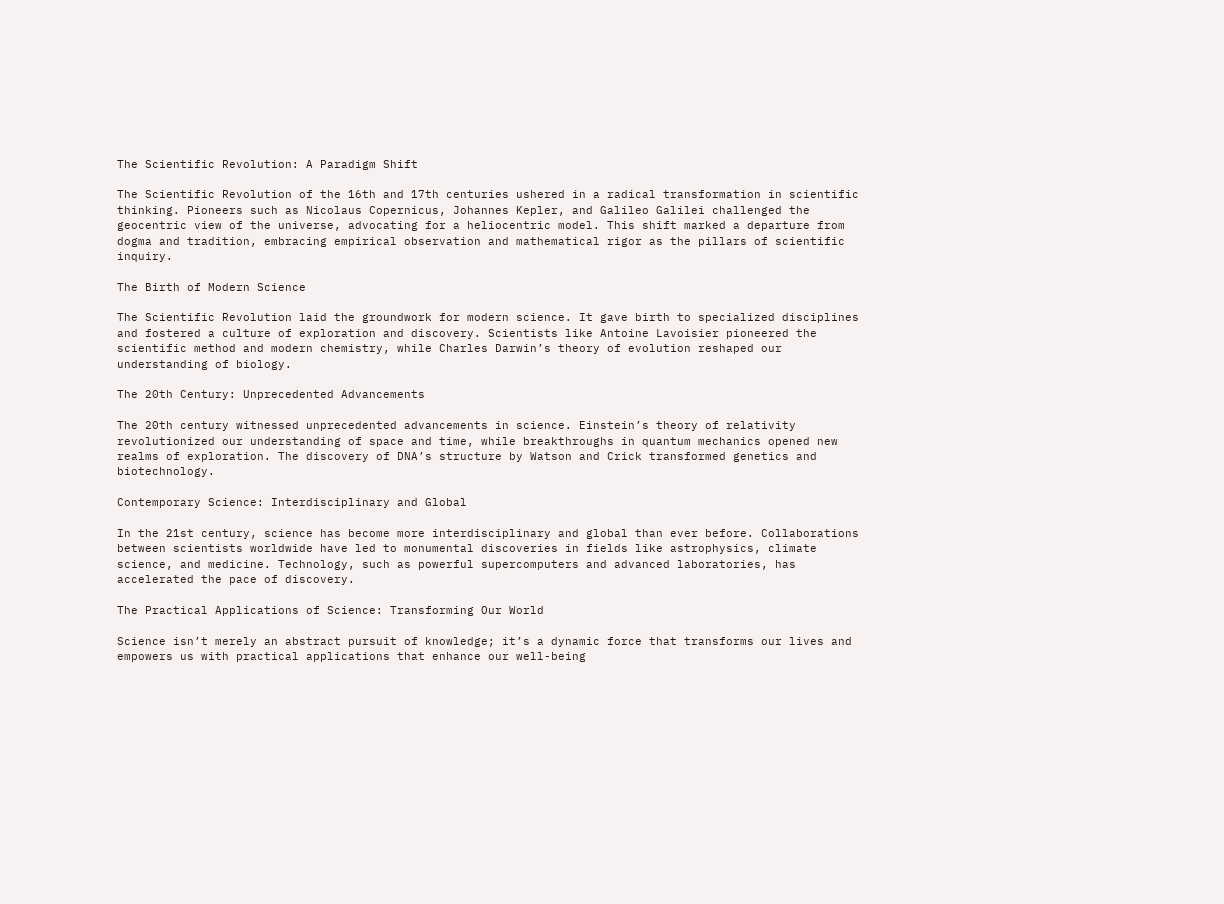The Scientific Revolution: A Paradigm Shift

The Scientific Revolution of the 16th and 17th centuries ushered in a radical transformation in scientific thinking. Pioneers such as Nicolaus Copernicus, Johannes Kepler, and Galileo Galilei challenged the geocentric view of the universe, advocating for a heliocentric model. This shift marked a departure from dogma and tradition, embracing empirical observation and mathematical rigor as the pillars of scientific inquiry.

The Birth of Modern Science

The Scientific Revolution laid the groundwork for modern science. It gave birth to specialized disciplines and fostered a culture of exploration and discovery. Scientists like Antoine Lavoisier pioneered the scientific method and modern chemistry, while Charles Darwin’s theory of evolution reshaped our understanding of biology.

The 20th Century: Unprecedented Advancements

The 20th century witnessed unprecedented advancements in science. Einstein’s theory of relativity revolutionized our understanding of space and time, while breakthroughs in quantum mechanics opened new realms of exploration. The discovery of DNA’s structure by Watson and Crick transformed genetics and biotechnology.

Contemporary Science: Interdisciplinary and Global

In the 21st century, science has become more interdisciplinary and global than ever before. Collaborations between scientists worldwide have led to monumental discoveries in fields like astrophysics, climate science, and medicine. Technology, such as powerful supercomputers and advanced laboratories, has accelerated the pace of discovery.

The Practical Applications of Science: Transforming Our World

Science isn’t merely an abstract pursuit of knowledge; it’s a dynamic force that transforms our lives and empowers us with practical applications that enhance our well-being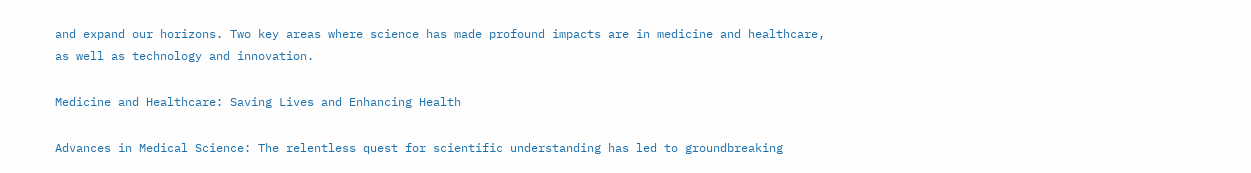and expand our horizons. Two key areas where science has made profound impacts are in medicine and healthcare, as well as technology and innovation.

Medicine and Healthcare: Saving Lives and Enhancing Health

Advances in Medical Science: The relentless quest for scientific understanding has led to groundbreaking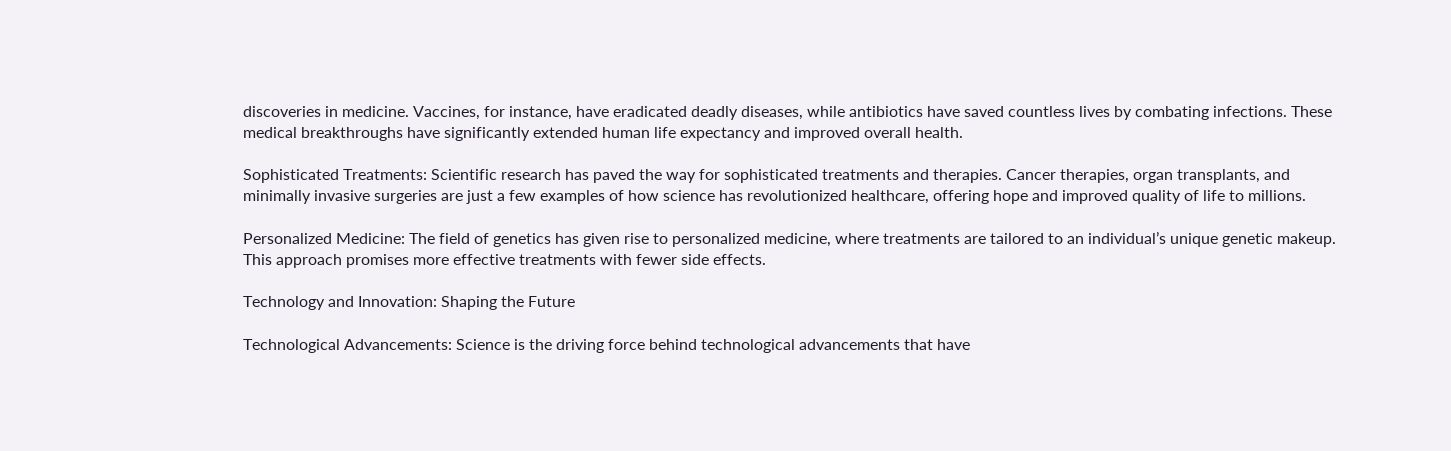discoveries in medicine. Vaccines, for instance, have eradicated deadly diseases, while antibiotics have saved countless lives by combating infections. These medical breakthroughs have significantly extended human life expectancy and improved overall health.

Sophisticated Treatments: Scientific research has paved the way for sophisticated treatments and therapies. Cancer therapies, organ transplants, and minimally invasive surgeries are just a few examples of how science has revolutionized healthcare, offering hope and improved quality of life to millions.

Personalized Medicine: The field of genetics has given rise to personalized medicine, where treatments are tailored to an individual’s unique genetic makeup. This approach promises more effective treatments with fewer side effects.

Technology and Innovation: Shaping the Future

Technological Advancements: Science is the driving force behind technological advancements that have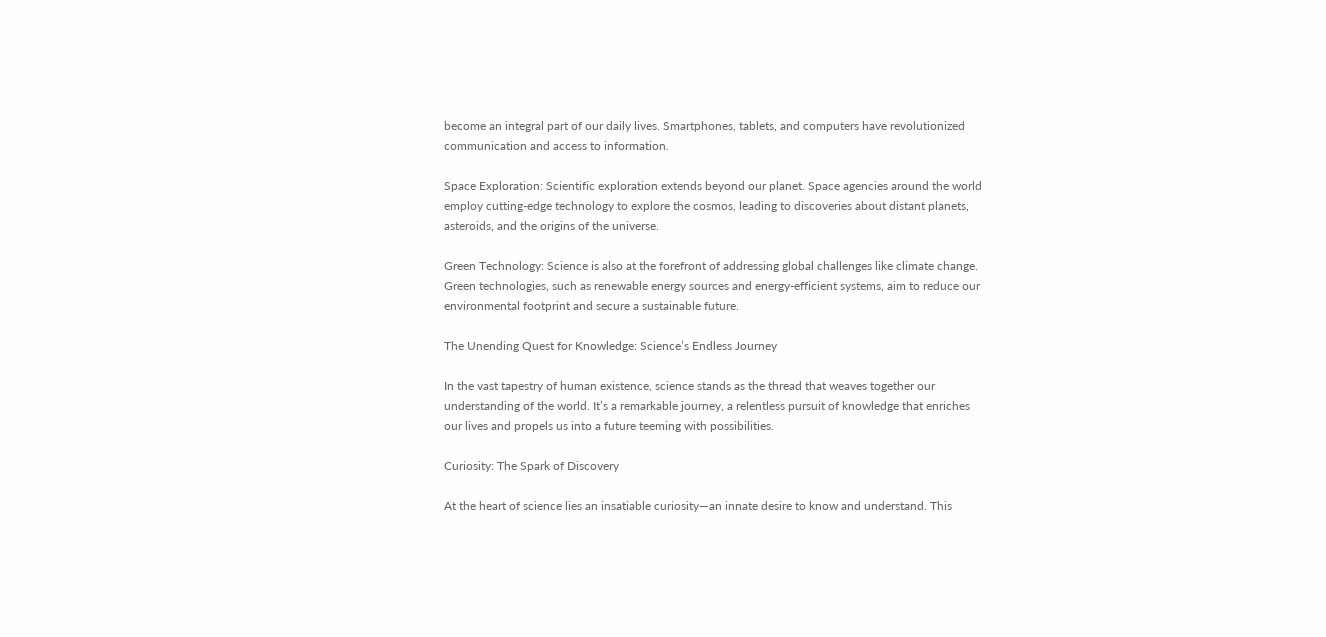become an integral part of our daily lives. Smartphones, tablets, and computers have revolutionized communication and access to information.

Space Exploration: Scientific exploration extends beyond our planet. Space agencies around the world employ cutting-edge technology to explore the cosmos, leading to discoveries about distant planets, asteroids, and the origins of the universe.

Green Technology: Science is also at the forefront of addressing global challenges like climate change. Green technologies, such as renewable energy sources and energy-efficient systems, aim to reduce our environmental footprint and secure a sustainable future.

The Unending Quest for Knowledge: Science’s Endless Journey

In the vast tapestry of human existence, science stands as the thread that weaves together our understanding of the world. It’s a remarkable journey, a relentless pursuit of knowledge that enriches our lives and propels us into a future teeming with possibilities.

Curiosity: The Spark of Discovery

At the heart of science lies an insatiable curiosity—an innate desire to know and understand. This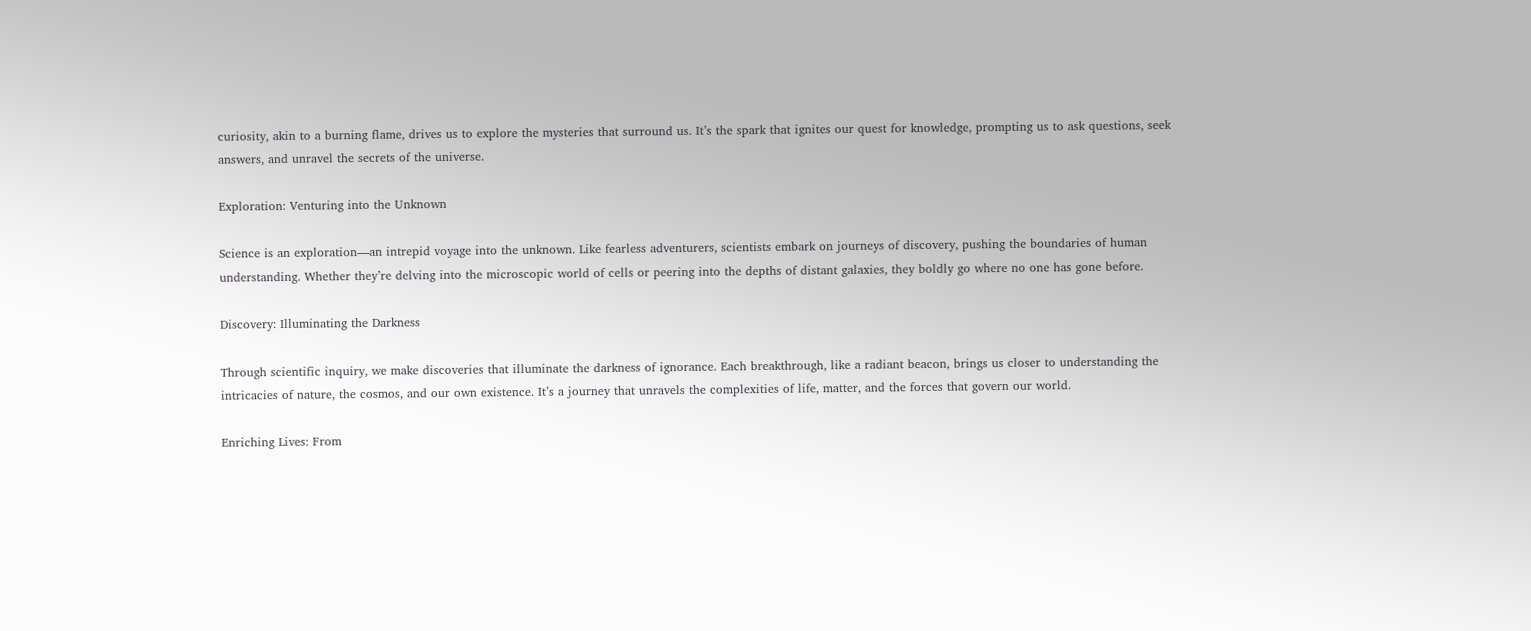curiosity, akin to a burning flame, drives us to explore the mysteries that surround us. It’s the spark that ignites our quest for knowledge, prompting us to ask questions, seek answers, and unravel the secrets of the universe.

Exploration: Venturing into the Unknown

Science is an exploration—an intrepid voyage into the unknown. Like fearless adventurers, scientists embark on journeys of discovery, pushing the boundaries of human understanding. Whether they’re delving into the microscopic world of cells or peering into the depths of distant galaxies, they boldly go where no one has gone before.

Discovery: Illuminating the Darkness

Through scientific inquiry, we make discoveries that illuminate the darkness of ignorance. Each breakthrough, like a radiant beacon, brings us closer to understanding the intricacies of nature, the cosmos, and our own existence. It’s a journey that unravels the complexities of life, matter, and the forces that govern our world.

Enriching Lives: From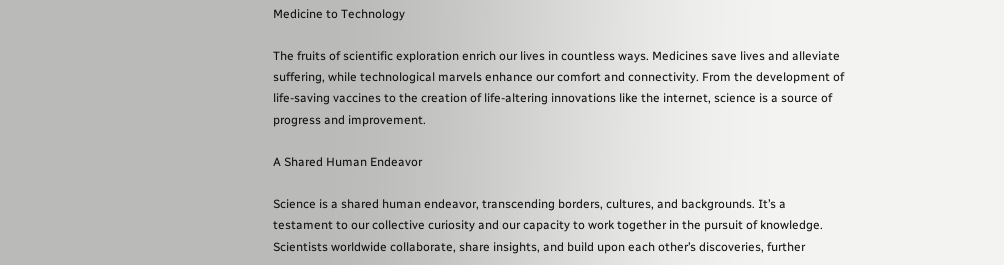Medicine to Technology

The fruits of scientific exploration enrich our lives in countless ways. Medicines save lives and alleviate suffering, while technological marvels enhance our comfort and connectivity. From the development of life-saving vaccines to the creation of life-altering innovations like the internet, science is a source of progress and improvement.

A Shared Human Endeavor

Science is a shared human endeavor, transcending borders, cultures, and backgrounds. It’s a testament to our collective curiosity and our capacity to work together in the pursuit of knowledge. Scientists worldwide collaborate, share insights, and build upon each other’s discoveries, further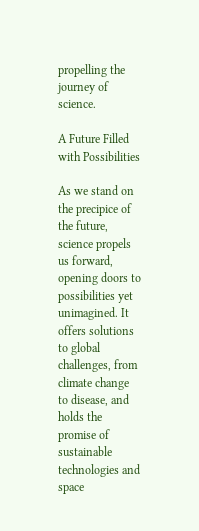propelling the journey of science.

A Future Filled with Possibilities

As we stand on the precipice of the future, science propels us forward, opening doors to possibilities yet unimagined. It offers solutions to global challenges, from climate change to disease, and holds the promise of sustainable technologies and space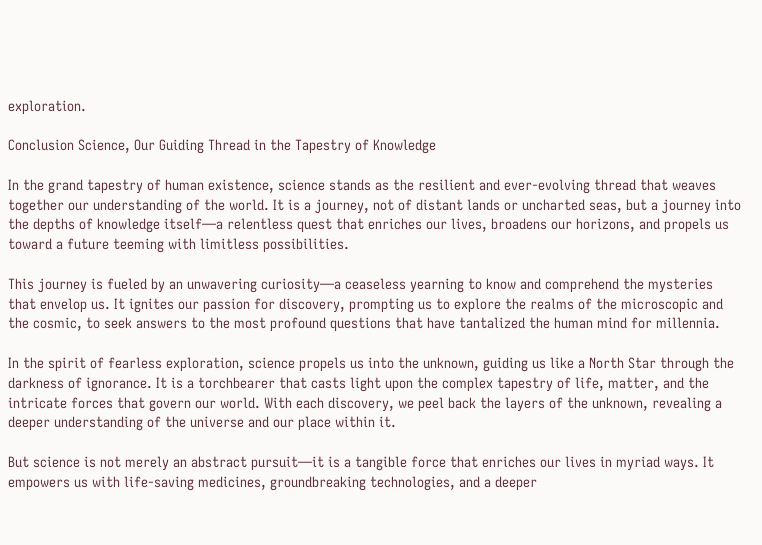exploration.

Conclusion Science, Our Guiding Thread in the Tapestry of Knowledge

In the grand tapestry of human existence, science stands as the resilient and ever-evolving thread that weaves together our understanding of the world. It is a journey, not of distant lands or uncharted seas, but a journey into the depths of knowledge itself—a relentless quest that enriches our lives, broadens our horizons, and propels us toward a future teeming with limitless possibilities.

This journey is fueled by an unwavering curiosity—a ceaseless yearning to know and comprehend the mysteries that envelop us. It ignites our passion for discovery, prompting us to explore the realms of the microscopic and the cosmic, to seek answers to the most profound questions that have tantalized the human mind for millennia.

In the spirit of fearless exploration, science propels us into the unknown, guiding us like a North Star through the darkness of ignorance. It is a torchbearer that casts light upon the complex tapestry of life, matter, and the intricate forces that govern our world. With each discovery, we peel back the layers of the unknown, revealing a deeper understanding of the universe and our place within it.

But science is not merely an abstract pursuit—it is a tangible force that enriches our lives in myriad ways. It empowers us with life-saving medicines, groundbreaking technologies, and a deeper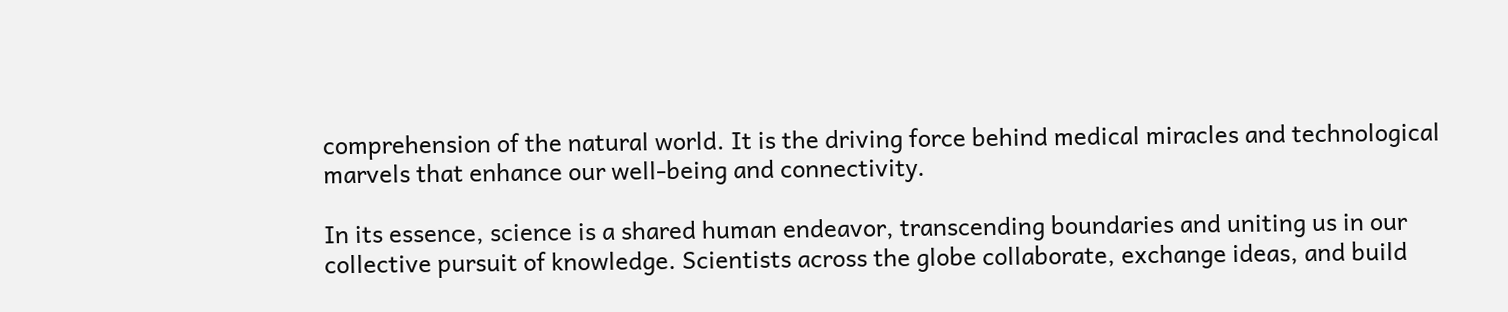comprehension of the natural world. It is the driving force behind medical miracles and technological marvels that enhance our well-being and connectivity.

In its essence, science is a shared human endeavor, transcending boundaries and uniting us in our collective pursuit of knowledge. Scientists across the globe collaborate, exchange ideas, and build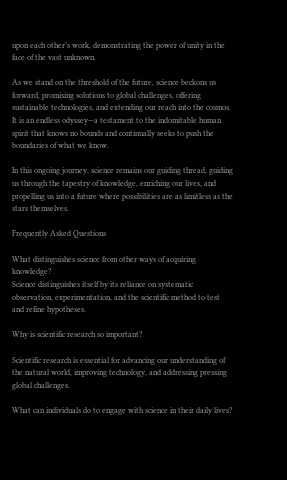upon each other’s work, demonstrating the power of unity in the face of the vast unknown.

As we stand on the threshold of the future, science beckons us forward, promising solutions to global challenges, offering sustainable technologies, and extending our reach into the cosmos. It is an endless odyssey—a testament to the indomitable human spirit that knows no bounds and continually seeks to push the boundaries of what we know.

In this ongoing journey, science remains our guiding thread, guiding us through the tapestry of knowledge, enriching our lives, and propelling us into a future where possibilities are as limitless as the stars themselves.

Frequently Asked Questions

What distinguishes science from other ways of acquiring knowledge?
Science distinguishes itself by its reliance on systematic observation, experimentation, and the scientific method to test and refine hypotheses.

Why is scientific research so important?

Scientific research is essential for advancing our understanding of the natural world, improving technology, and addressing pressing global challenges.

What can individuals do to engage with science in their daily lives?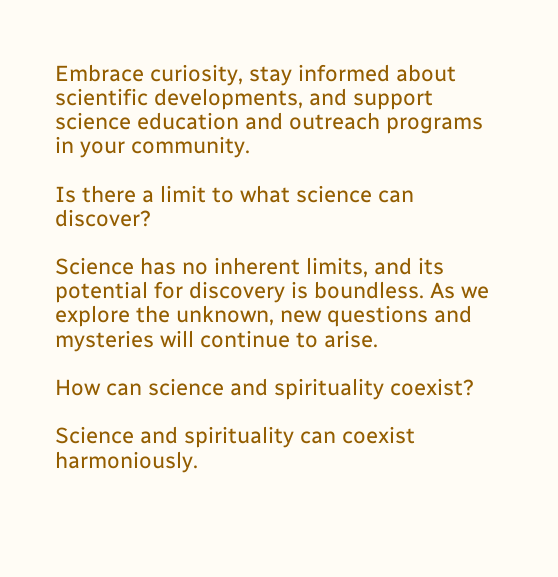Embrace curiosity, stay informed about scientific developments, and support science education and outreach programs in your community.

Is there a limit to what science can discover?

Science has no inherent limits, and its potential for discovery is boundless. As we explore the unknown, new questions and mysteries will continue to arise.

How can science and spirituality coexist?

Science and spirituality can coexist harmoniously.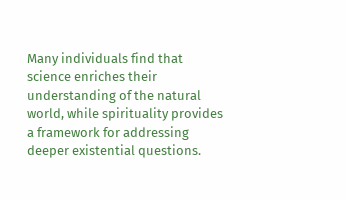Many individuals find that science enriches their understanding of the natural world, while spirituality provides a framework for addressing deeper existential questions.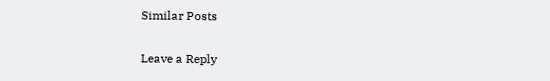Similar Posts

Leave a Reply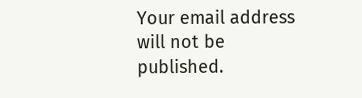Your email address will not be published.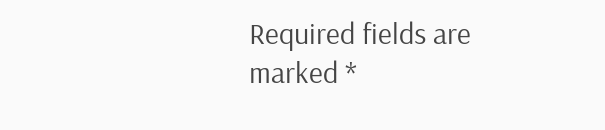Required fields are marked *